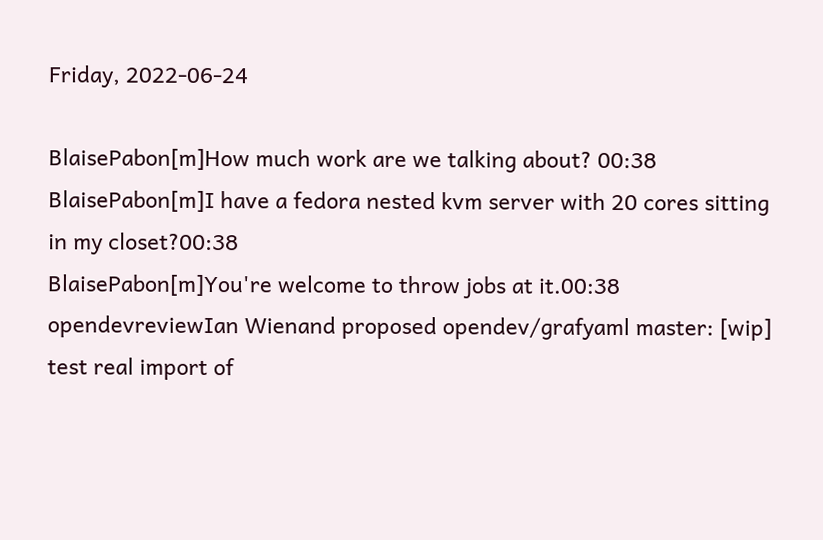Friday, 2022-06-24

BlaisePabon[m]How much work are we talking about? 00:38
BlaisePabon[m]I have a fedora nested kvm server with 20 cores sitting in my closet?00:38
BlaisePabon[m]You're welcome to throw jobs at it.00:38
opendevreviewIan Wienand proposed opendev/grafyaml master: [wip] test real import of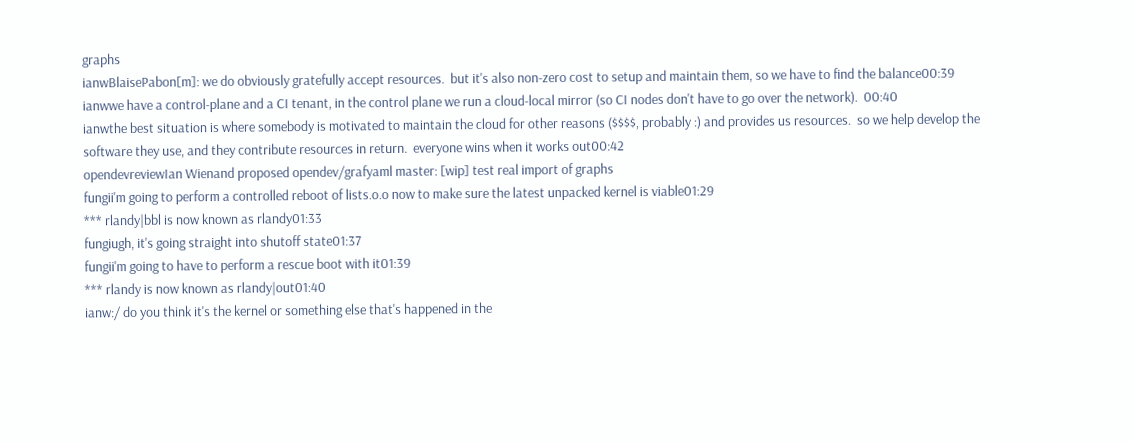graphs
ianwBlaisePabon[m]: we do obviously gratefully accept resources.  but it's also non-zero cost to setup and maintain them, so we have to find the balance00:39
ianwwe have a control-plane and a CI tenant, in the control plane we run a cloud-local mirror (so CI nodes don't have to go over the network).  00:40
ianwthe best situation is where somebody is motivated to maintain the cloud for other reasons ($$$$, probably :) and provides us resources.  so we help develop the software they use, and they contribute resources in return.  everyone wins when it works out00:42
opendevreviewIan Wienand proposed opendev/grafyaml master: [wip] test real import of graphs
fungii'm going to perform a controlled reboot of lists.o.o now to make sure the latest unpacked kernel is viable01:29
*** rlandy|bbl is now known as rlandy01:33
fungiugh, it's going straight into shutoff state01:37
fungii'm going to have to perform a rescue boot with it01:39
*** rlandy is now known as rlandy|out01:40
ianw:/ do you think it's the kernel or something else that's happened in the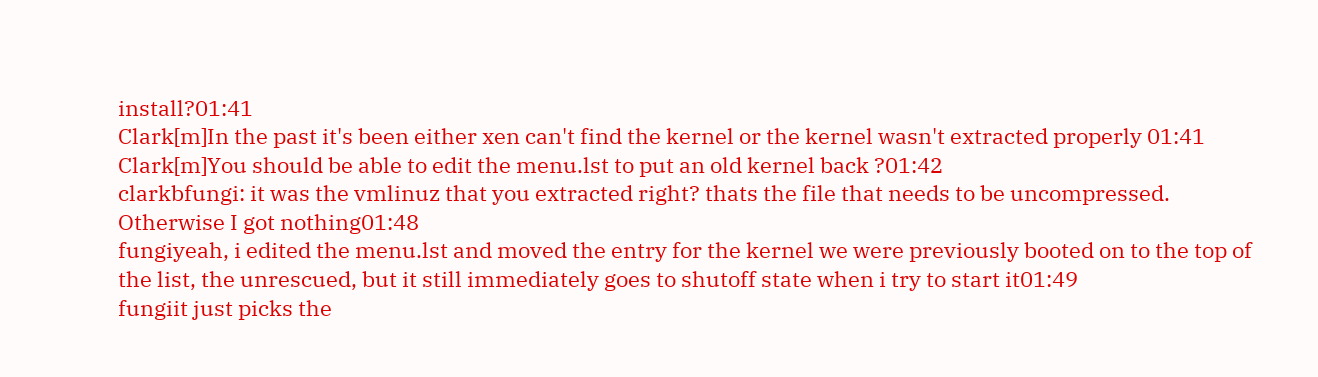install?01:41
Clark[m]In the past it's been either xen can't find the kernel or the kernel wasn't extracted properly 01:41
Clark[m]You should be able to edit the menu.lst to put an old kernel back ?01:42
clarkbfungi: it was the vmlinuz that you extracted right? thats the file that needs to be uncompressed. Otherwise I got nothing01:48
fungiyeah, i edited the menu.lst and moved the entry for the kernel we were previously booted on to the top of the list, the unrescued, but it still immediately goes to shutoff state when i try to start it01:49
fungiit just picks the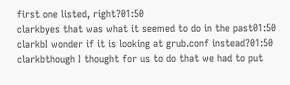first one listed, right?01:50
clarkbyes that was what it seemed to do in the past01:50
clarkbI wonder if it is looking at grub.conf instead?01:50
clarkbthough I thought for us to do that we had to put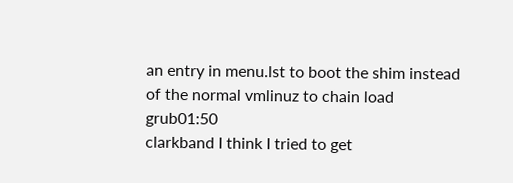an entry in menu.lst to boot the shim instead of the normal vmlinuz to chain load grub01:50
clarkband I think I tried to get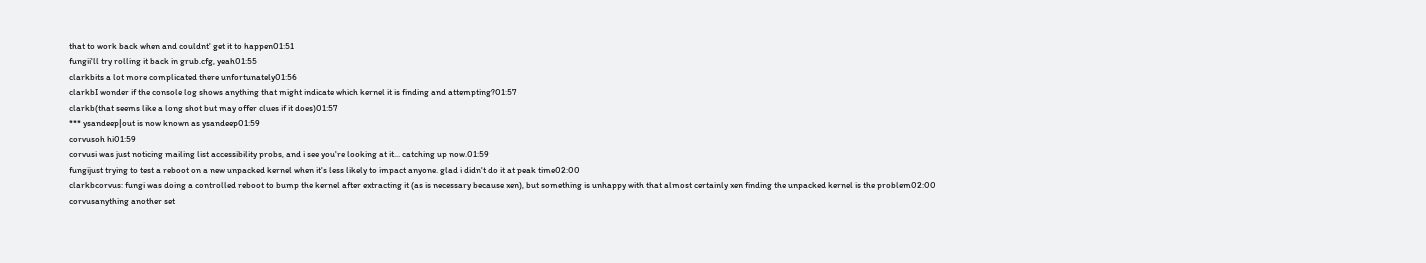that to work back when and couldnt' get it to happen01:51
fungii'll try rolling it back in grub.cfg, yeah01:55
clarkbits a lot more complicated there unfortunately01:56
clarkbI wonder if the console log shows anything that might indicate which kernel it is finding and attempting?01:57
clarkb(that seems like a long shot but may offer clues if it does)01:57
*** ysandeep|out is now known as ysandeep01:59
corvusoh hi01:59
corvusi was just noticing mailing list accessibility probs, and i see you're looking at it... catching up now.01:59
fungijust trying to test a reboot on a new unpacked kernel when it's less likely to impact anyone. glad i didn't do it at peak time02:00
clarkbcorvus: fungi was doing a controlled reboot to bump the kernel after extracting it (as is necessary because xen), but something is unhappy with that almost certainly xen finding the unpacked kernel is the problem02:00
corvusanything another set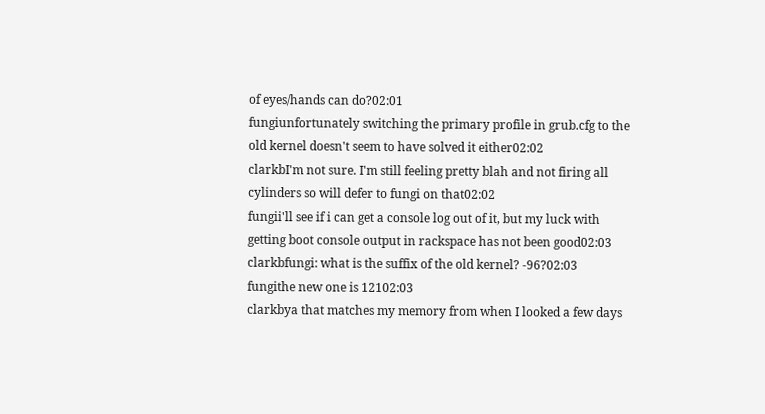of eyes/hands can do?02:01
fungiunfortunately switching the primary profile in grub.cfg to the old kernel doesn't seem to have solved it either02:02
clarkbI'm not sure. I'm still feeling pretty blah and not firing all cylinders so will defer to fungi on that02:02
fungii'll see if i can get a console log out of it, but my luck with getting boot console output in rackspace has not been good02:03
clarkbfungi: what is the suffix of the old kernel? -96?02:03
fungithe new one is 12102:03
clarkbya that matches my memory from when I looked a few days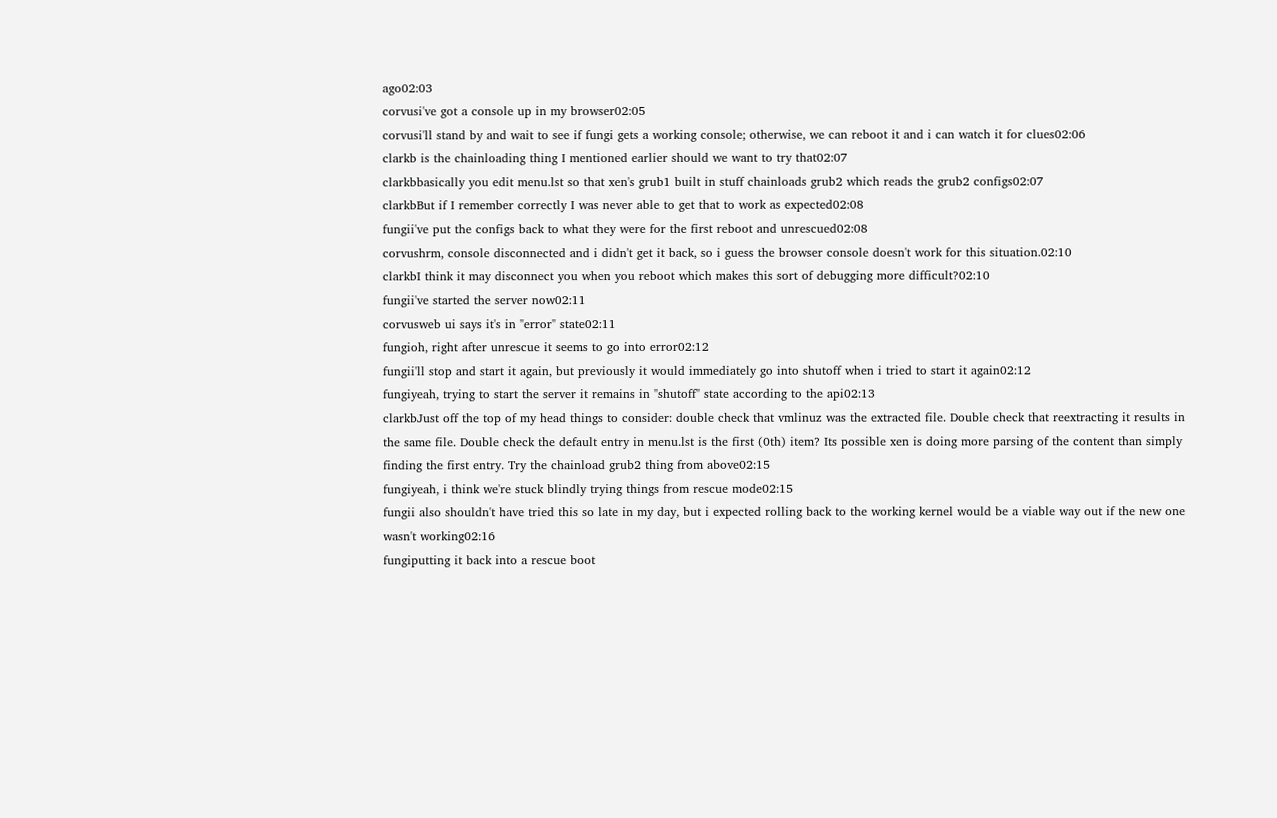ago02:03
corvusi've got a console up in my browser02:05
corvusi'll stand by and wait to see if fungi gets a working console; otherwise, we can reboot it and i can watch it for clues02:06
clarkb is the chainloading thing I mentioned earlier should we want to try that02:07
clarkbbasically you edit menu.lst so that xen's grub1 built in stuff chainloads grub2 which reads the grub2 configs02:07
clarkbBut if I remember correctly I was never able to get that to work as expected02:08
fungii've put the configs back to what they were for the first reboot and unrescued02:08
corvushrm, console disconnected and i didn't get it back, so i guess the browser console doesn't work for this situation.02:10
clarkbI think it may disconnect you when you reboot which makes this sort of debugging more difficult?02:10
fungii've started the server now02:11
corvusweb ui says it's in "error" state02:11
fungioh, right after unrescue it seems to go into error02:12
fungii'll stop and start it again, but previously it would immediately go into shutoff when i tried to start it again02:12
fungiyeah, trying to start the server it remains in "shutoff" state according to the api02:13
clarkbJust off the top of my head things to consider: double check that vmlinuz was the extracted file. Double check that reextracting it results in the same file. Double check the default entry in menu.lst is the first (0th) item? Its possible xen is doing more parsing of the content than simply finding the first entry. Try the chainload grub2 thing from above02:15
fungiyeah, i think we're stuck blindly trying things from rescue mode02:15
fungii also shouldn't have tried this so late in my day, but i expected rolling back to the working kernel would be a viable way out if the new one wasn't working02:16
fungiputting it back into a rescue boot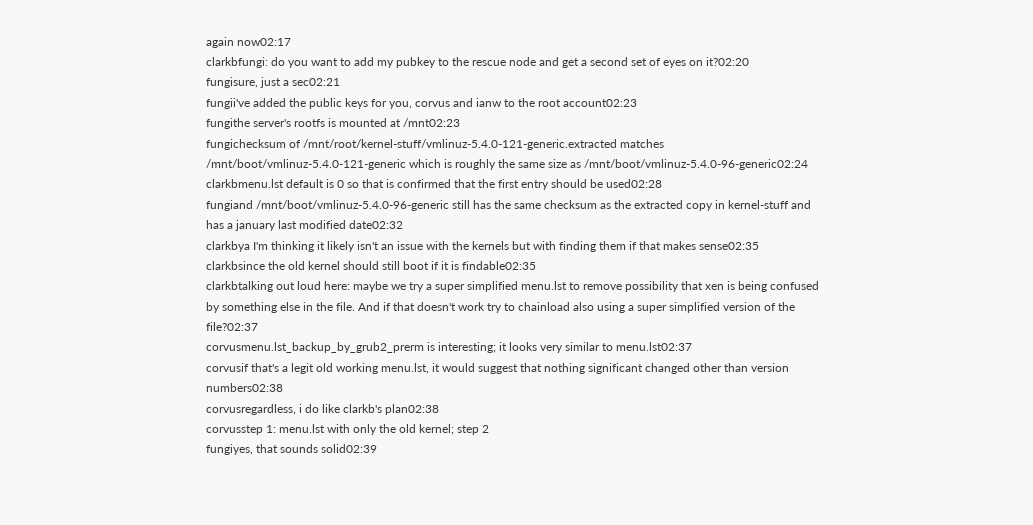again now02:17
clarkbfungi: do you want to add my pubkey to the rescue node and get a second set of eyes on it?02:20
fungisure, just a sec02:21
fungii've added the public keys for you, corvus and ianw to the root account02:23
fungithe server's rootfs is mounted at /mnt02:23
fungichecksum of /mnt/root/kernel-stuff/vmlinuz-5.4.0-121-generic.extracted matches /mnt/boot/vmlinuz-5.4.0-121-generic which is roughly the same size as /mnt/boot/vmlinuz-5.4.0-96-generic02:24
clarkbmenu.lst default is 0 so that is confirmed that the first entry should be used02:28
fungiand /mnt/boot/vmlinuz-5.4.0-96-generic still has the same checksum as the extracted copy in kernel-stuff and has a january last modified date02:32
clarkbya I'm thinking it likely isn't an issue with the kernels but with finding them if that makes sense02:35
clarkbsince the old kernel should still boot if it is findable02:35
clarkbtalking out loud here: maybe we try a super simplified menu.lst to remove possibility that xen is being confused by something else in the file. And if that doesn't work try to chainload also using a super simplified version of the file?02:37
corvusmenu.lst_backup_by_grub2_prerm is interesting; it looks very similar to menu.lst02:37
corvusif that's a legit old working menu.lst, it would suggest that nothing significant changed other than version numbers02:38
corvusregardless, i do like clarkb's plan02:38
corvusstep 1: menu.lst with only the old kernel; step 2
fungiyes, that sounds solid02:39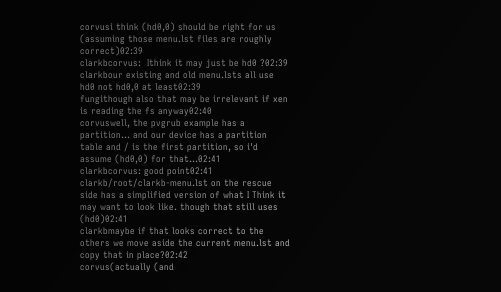corvusi think (hd0,0) should be right for us (assuming those menu.lst files are roughly correct)02:39
clarkbcorvus:  Ithink it may just be hd0 ?02:39
clarkbour existing and old menu.lsts all use hd0 not hd0,0 at least02:39
fungithough also that may be irrelevant if xen is reading the fs anyway02:40
corvuswell, the pvgrub example has a partition... and our device has a partition table and / is the first partition, so i'd assume (hd0,0) for that...02:41
clarkbcorvus: good point02:41
clarkb/root/clarkb-menu.lst on the rescue side has a simplified version of what I Think it may want to look like. though that still uses (hd0)02:41
clarkbmaybe if that looks correct to the others we move aside the current menu.lst and copy that in place?02:42
corvus(actually (and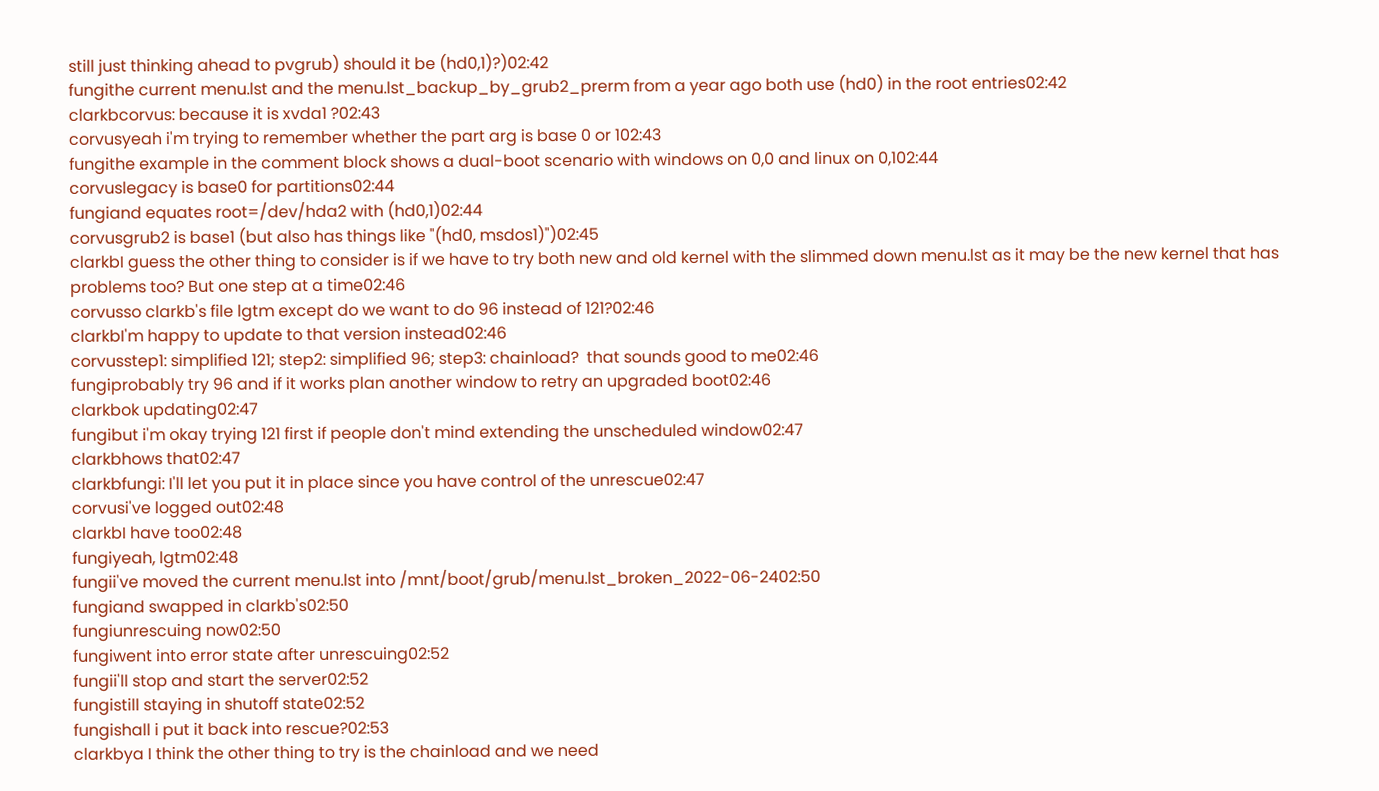still just thinking ahead to pvgrub) should it be (hd0,1)?)02:42
fungithe current menu.lst and the menu.lst_backup_by_grub2_prerm from a year ago both use (hd0) in the root entries02:42
clarkbcorvus: because it is xvda1 ?02:43
corvusyeah i'm trying to remember whether the part arg is base 0 or 102:43
fungithe example in the comment block shows a dual-boot scenario with windows on 0,0 and linux on 0,102:44
corvuslegacy is base0 for partitions02:44
fungiand equates root=/dev/hda2 with (hd0,1)02:44
corvusgrub2 is base1 (but also has things like "(hd0, msdos1)")02:45
clarkbI guess the other thing to consider is if we have to try both new and old kernel with the slimmed down menu.lst as it may be the new kernel that has problems too? But one step at a time02:46
corvusso clarkb's file lgtm except do we want to do 96 instead of 121?02:46
clarkbI'm happy to update to that version instead02:46
corvusstep1: simplified 121; step2: simplified 96; step3: chainload?  that sounds good to me02:46
fungiprobably try 96 and if it works plan another window to retry an upgraded boot02:46
clarkbok updating02:47
fungibut i'm okay trying 121 first if people don't mind extending the unscheduled window02:47
clarkbhows that02:47
clarkbfungi: I'll let you put it in place since you have control of the unrescue02:47
corvusi've logged out02:48
clarkbI have too02:48
fungiyeah, lgtm02:48
fungii've moved the current menu.lst into /mnt/boot/grub/menu.lst_broken_2022-06-2402:50
fungiand swapped in clarkb's02:50
fungiunrescuing now02:50
fungiwent into error state after unrescuing02:52
fungii'll stop and start the server02:52
fungistill staying in shutoff state02:52
fungishall i put it back into rescue?02:53
clarkbya I think the other thing to try is the chainload and we need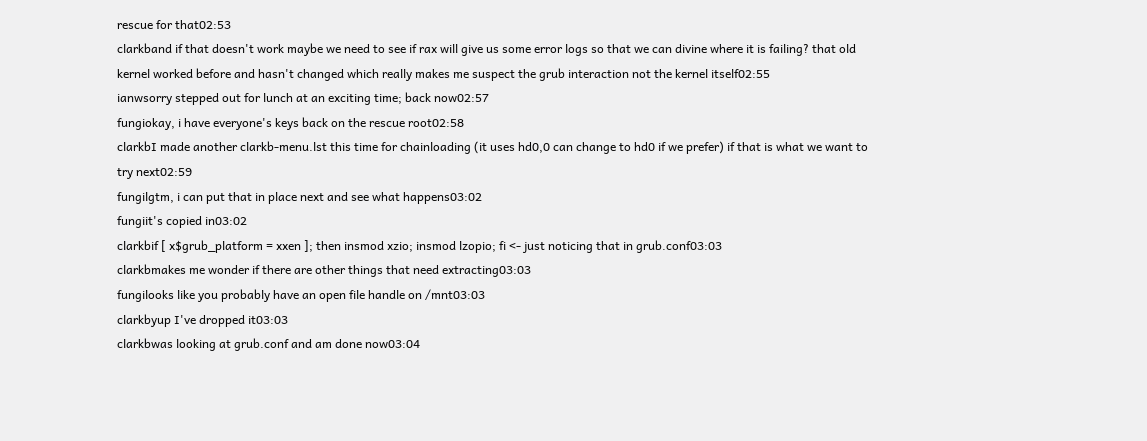rescue for that02:53
clarkband if that doesn't work maybe we need to see if rax will give us some error logs so that we can divine where it is failing? that old kernel worked before and hasn't changed which really makes me suspect the grub interaction not the kernel itself02:55
ianwsorry stepped out for lunch at an exciting time; back now02:57
fungiokay, i have everyone's keys back on the rescue root02:58
clarkbI made another clarkb-menu.lst this time for chainloading (it uses hd0,0 can change to hd0 if we prefer) if that is what we want to try next02:59
fungilgtm, i can put that in place next and see what happens03:02
fungiit's copied in03:02
clarkbif [ x$grub_platform = xxen ]; then insmod xzio; insmod lzopio; fi <- just noticing that in grub.conf03:03
clarkbmakes me wonder if there are other things that need extracting03:03
fungilooks like you probably have an open file handle on /mnt03:03
clarkbyup I've dropped it03:03
clarkbwas looking at grub.conf and am done now03:04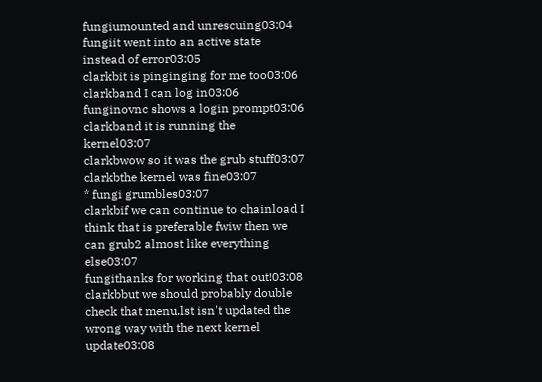fungiumounted and unrescuing03:04
fungiit went into an active state instead of error03:05
clarkbit is pinginging for me too03:06
clarkband I can log in03:06
funginovnc shows a login prompt03:06
clarkband it is running the kernel03:07
clarkbwow so it was the grub stuff03:07
clarkbthe kernel was fine03:07
* fungi grumbles03:07
clarkbif we can continue to chainload I think that is preferable fwiw then we can grub2 almost like everything else03:07
fungithanks for working that out!03:08
clarkbbut we should probably double check that menu.lst isn't updated the wrong way with the next kernel update03:08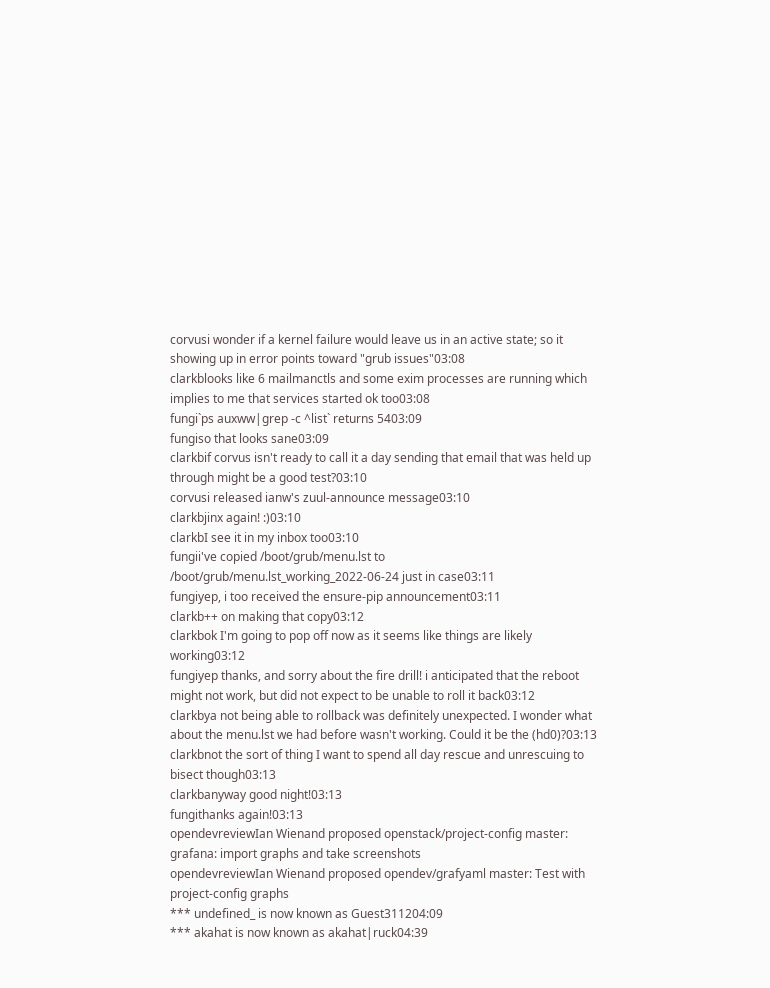corvusi wonder if a kernel failure would leave us in an active state; so it showing up in error points toward "grub issues"03:08
clarkblooks like 6 mailmanctls and some exim processes are running which implies to me that services started ok too03:08
fungi`ps auxww|grep -c ^list` returns 5403:09
fungiso that looks sane03:09
clarkbif corvus isn't ready to call it a day sending that email that was held up through might be a good test?03:10
corvusi released ianw's zuul-announce message03:10
clarkbjinx again! :)03:10
clarkbI see it in my inbox too03:10
fungii've copied /boot/grub/menu.lst to /boot/grub/menu.lst_working_2022-06-24 just in case03:11
fungiyep, i too received the ensure-pip announcement03:11
clarkb++ on making that copy03:12
clarkbok I'm going to pop off now as it seems like things are likely working03:12
fungiyep thanks, and sorry about the fire drill! i anticipated that the reboot might not work, but did not expect to be unable to roll it back03:12
clarkbya not being able to rollback was definitely unexpected. I wonder what about the menu.lst we had before wasn't working. Could it be the (hd0)?03:13
clarkbnot the sort of thing I want to spend all day rescue and unrescuing to bisect though03:13
clarkbanyway good night!03:13
fungithanks again!03:13
opendevreviewIan Wienand proposed openstack/project-config master: grafana: import graphs and take screenshots
opendevreviewIan Wienand proposed opendev/grafyaml master: Test with project-config graphs
*** undefined_ is now known as Guest311204:09
*** akahat is now known as akahat|ruck04:39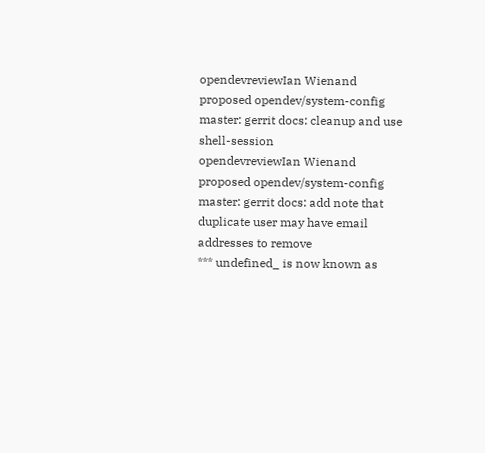opendevreviewIan Wienand proposed opendev/system-config master: gerrit docs: cleanup and use shell-session
opendevreviewIan Wienand proposed opendev/system-config master: gerrit docs: add note that duplicate user may have email addresses to remove
*** undefined_ is now known as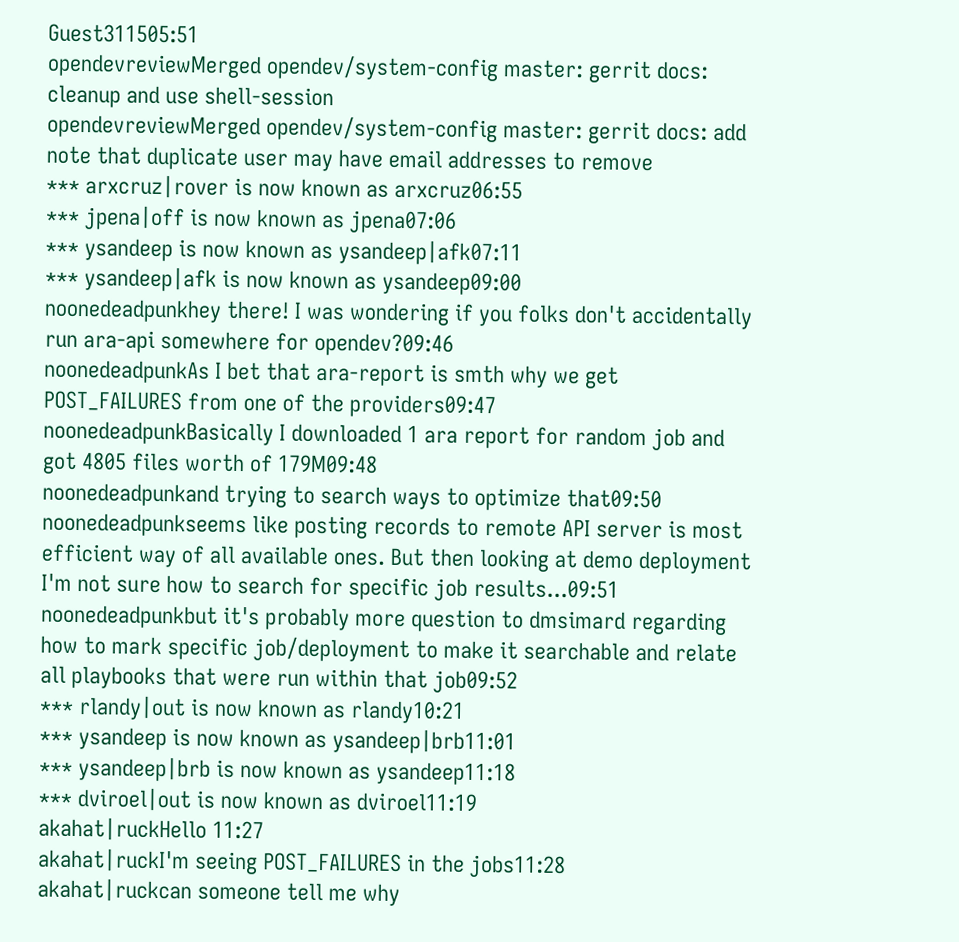Guest311505:51
opendevreviewMerged opendev/system-config master: gerrit docs: cleanup and use shell-session
opendevreviewMerged opendev/system-config master: gerrit docs: add note that duplicate user may have email addresses to remove
*** arxcruz|rover is now known as arxcruz06:55
*** jpena|off is now known as jpena07:06
*** ysandeep is now known as ysandeep|afk07:11
*** ysandeep|afk is now known as ysandeep09:00
noonedeadpunkhey there! I was wondering if you folks don't accidentally run ara-api somewhere for opendev?09:46
noonedeadpunkAs I bet that ara-report is smth why we get POST_FAILURES from one of the providers09:47
noonedeadpunkBasically I downloaded 1 ara report for random job and got 4805 files worth of 179M09:48
noonedeadpunkand trying to search ways to optimize that09:50
noonedeadpunkseems like posting records to remote API server is most efficient way of all available ones. But then looking at demo deployment I'm not sure how to search for specific job results...09:51
noonedeadpunkbut it's probably more question to dmsimard regarding how to mark specific job/deployment to make it searchable and relate all playbooks that were run within that job09:52
*** rlandy|out is now known as rlandy10:21
*** ysandeep is now known as ysandeep|brb11:01
*** ysandeep|brb is now known as ysandeep11:18
*** dviroel|out is now known as dviroel11:19
akahat|ruckHello 11:27
akahat|ruckI'm seeing POST_FAILURES in the jobs11:28
akahat|ruckcan someone tell me why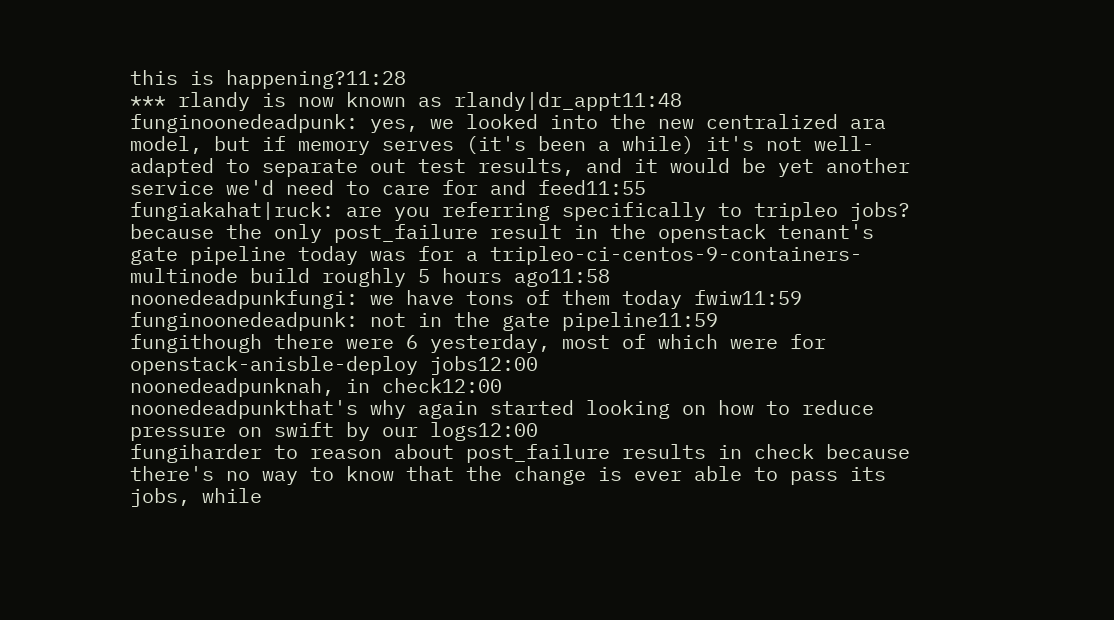this is happening?11:28
*** rlandy is now known as rlandy|dr_appt11:48
funginoonedeadpunk: yes, we looked into the new centralized ara model, but if memory serves (it's been a while) it's not well-adapted to separate out test results, and it would be yet another service we'd need to care for and feed11:55
fungiakahat|ruck: are you referring specifically to tripleo jobs? because the only post_failure result in the openstack tenant's gate pipeline today was for a tripleo-ci-centos-9-containers-multinode build roughly 5 hours ago11:58
noonedeadpunkfungi: we have tons of them today fwiw11:59
funginoonedeadpunk: not in the gate pipeline11:59
fungithough there were 6 yesterday, most of which were for openstack-anisble-deploy jobs12:00
noonedeadpunknah, in check12:00
noonedeadpunkthat's why again started looking on how to reduce pressure on swift by our logs12:00
fungiharder to reason about post_failure results in check because there's no way to know that the change is ever able to pass its jobs, while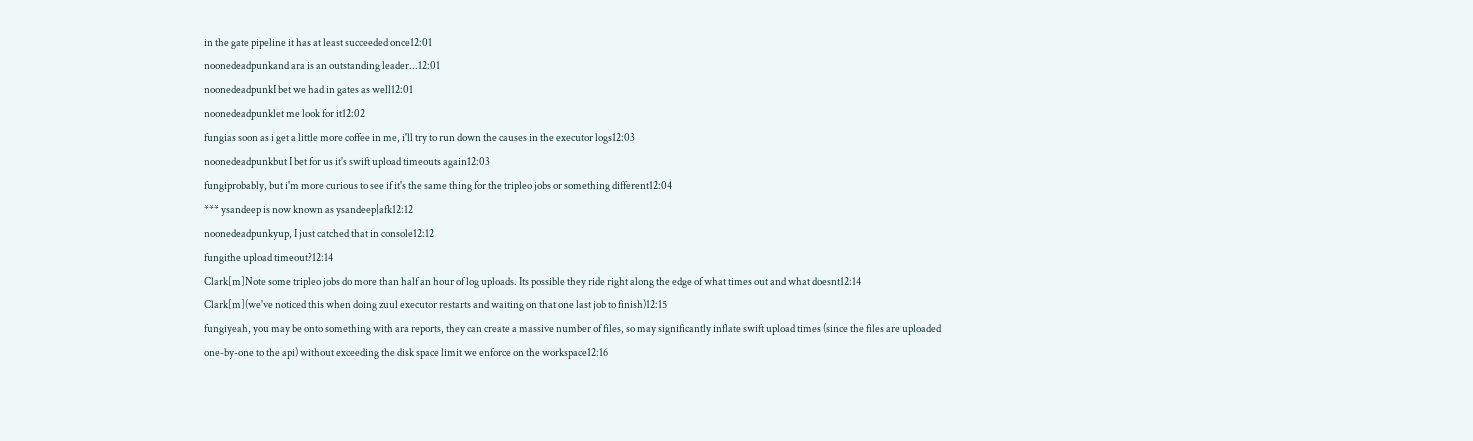in the gate pipeline it has at least succeeded once12:01
noonedeadpunkand ara is an outstanding leader...12:01
noonedeadpunkI bet we had in gates as well12:01
noonedeadpunklet me look for it12:02
fungias soon as i get a little more coffee in me, i'll try to run down the causes in the executor logs12:03
noonedeadpunkbut I bet for us it's swift upload timeouts again12:03
fungiprobably, but i'm more curious to see if it's the same thing for the tripleo jobs or something different12:04
*** ysandeep is now known as ysandeep|afk12:12
noonedeadpunkyup, I just catched that in console12:12
fungithe upload timeout?12:14
Clark[m]Note some tripleo jobs do more than half an hour of log uploads. Its possible they ride right along the edge of what times out and what doesnt12:14
Clark[m](we've noticed this when doing zuul executor restarts and waiting on that one last job to finish)12:15
fungiyeah, you may be onto something with ara reports, they can create a massive number of files, so may significantly inflate swift upload times (since the files are uploaded one-by-one to the api) without exceeding the disk space limit we enforce on the workspace12:16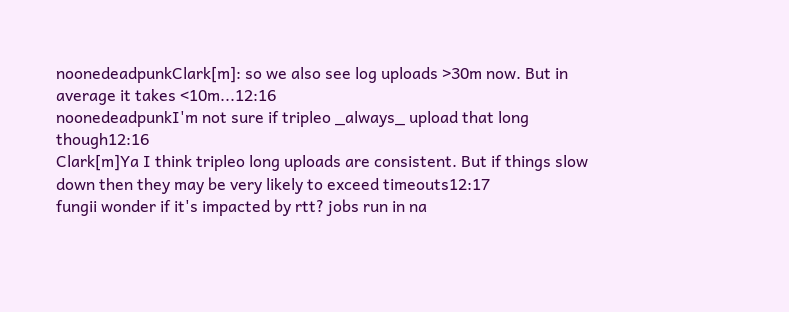noonedeadpunkClark[m]: so we also see log uploads >30m now. But in average it takes <10m...12:16
noonedeadpunkI'm not sure if tripleo _always_ upload that long though12:16
Clark[m]Ya I think tripleo long uploads are consistent. But if things slow down then they may be very likely to exceed timeouts12:17
fungii wonder if it's impacted by rtt? jobs run in na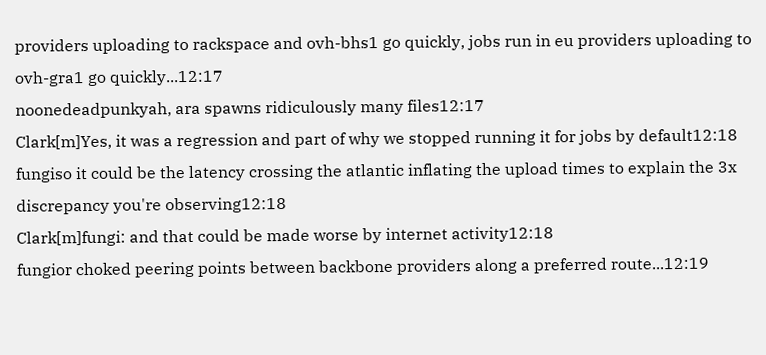providers uploading to rackspace and ovh-bhs1 go quickly, jobs run in eu providers uploading to ovh-gra1 go quickly...12:17
noonedeadpunkyah, ara spawns ridiculously many files12:17
Clark[m]Yes, it was a regression and part of why we stopped running it for jobs by default12:18
fungiso it could be the latency crossing the atlantic inflating the upload times to explain the 3x discrepancy you're observing12:18
Clark[m]fungi: and that could be made worse by internet activity12:18
fungior choked peering points between backbone providers along a preferred route...12:19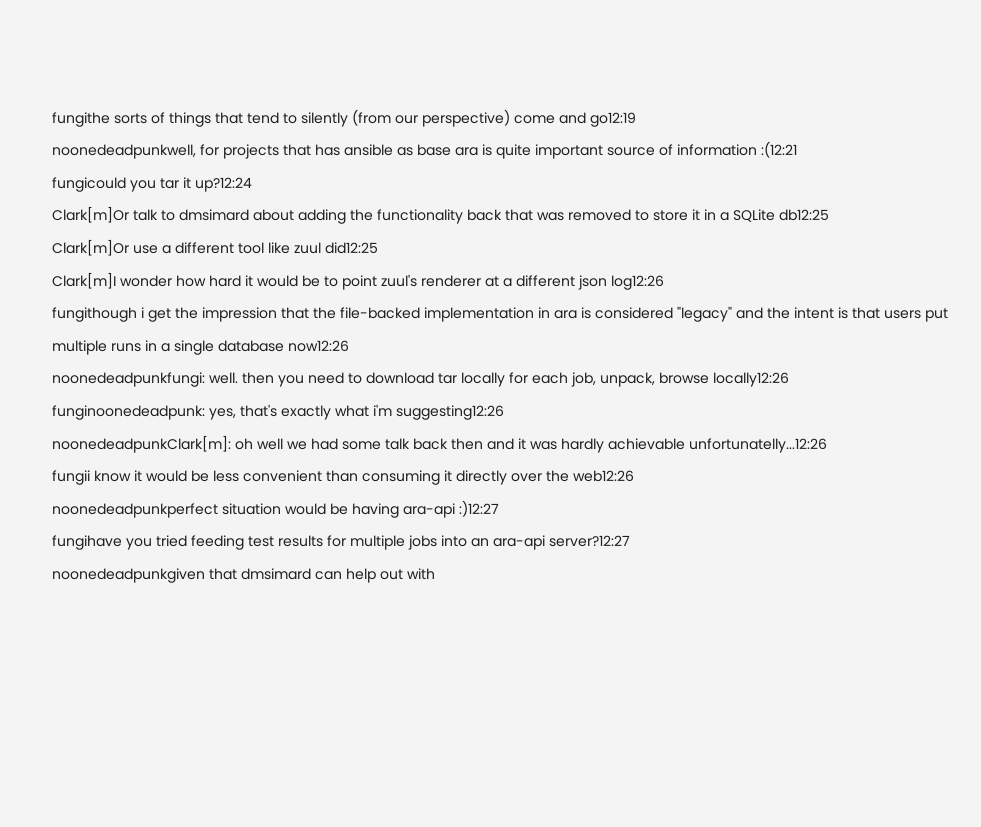fungithe sorts of things that tend to silently (from our perspective) come and go12:19
noonedeadpunkwell, for projects that has ansible as base ara is quite important source of information :(12:21
fungicould you tar it up?12:24
Clark[m]Or talk to dmsimard about adding the functionality back that was removed to store it in a SQLite db12:25
Clark[m]Or use a different tool like zuul did12:25
Clark[m]I wonder how hard it would be to point zuul's renderer at a different json log12:26
fungithough i get the impression that the file-backed implementation in ara is considered "legacy" and the intent is that users put multiple runs in a single database now12:26
noonedeadpunkfungi: well. then you need to download tar locally for each job, unpack, browse locally12:26
funginoonedeadpunk: yes, that's exactly what i'm suggesting12:26
noonedeadpunkClark[m]: oh well we had some talk back then and it was hardly achievable unfortunatelly...12:26
fungii know it would be less convenient than consuming it directly over the web12:26
noonedeadpunkperfect situation would be having ara-api :)12:27
fungihave you tried feeding test results for multiple jobs into an ara-api server?12:27
noonedeadpunkgiven that dmsimard can help out with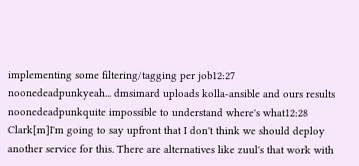implementing some filtering/tagging per job12:27
noonedeadpunkyeah... dmsimard uploads kolla-ansible and ours results
noonedeadpunkquite impossible to understand where's what12:28
Clark[m]I'm going to say upfront that I don't think we should deploy another service for this. There are alternatives like zuul's that work with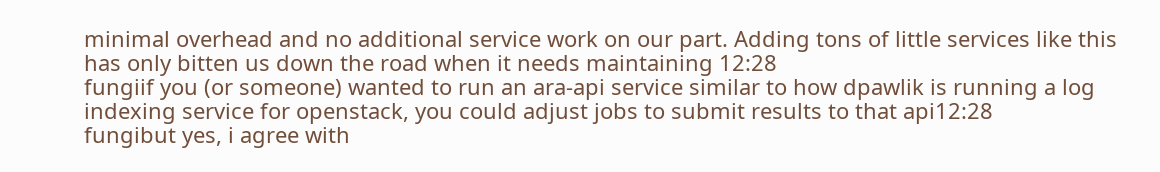minimal overhead and no additional service work on our part. Adding tons of little services like this has only bitten us down the road when it needs maintaining 12:28
fungiif you (or someone) wanted to run an ara-api service similar to how dpawlik is running a log indexing service for openstack, you could adjust jobs to submit results to that api12:28
fungibut yes, i agree with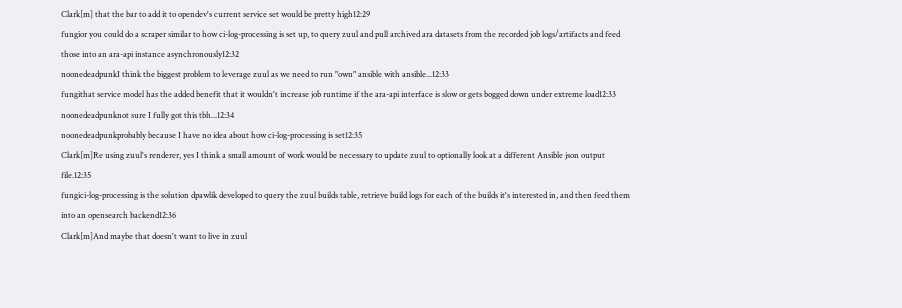Clark[m] that the bar to add it to opendev's current service set would be pretty high12:29
fungior you could do a scraper similar to how ci-log-processing is set up, to query zuul and pull archived ara datasets from the recorded job logs/artifacts and feed those into an ara-api instance asynchronously12:32
noonedeadpunkI think the biggest problem to leverage zuul as we need to run "own" ansible with ansible...12:33
fungithat service model has the added benefit that it wouldn't increase job runtime if the ara-api interface is slow or gets bogged down under extreme load12:33
noonedeadpunknot sure I fully got this tbh...12:34
noonedeadpunkprobably because I have no idea about how ci-log-processing is set12:35
Clark[m]Re using zuul's renderer, yes I think a small amount of work would be necessary to update zuul to optionally look at a different Ansible json output file.12:35
fungici-log-processing is the solution dpawlik developed to query the zuul builds table, retrieve build logs for each of the builds it's interested in, and then feed them into an opensearch backend12:36
Clark[m]And maybe that doesn't want to live in zuul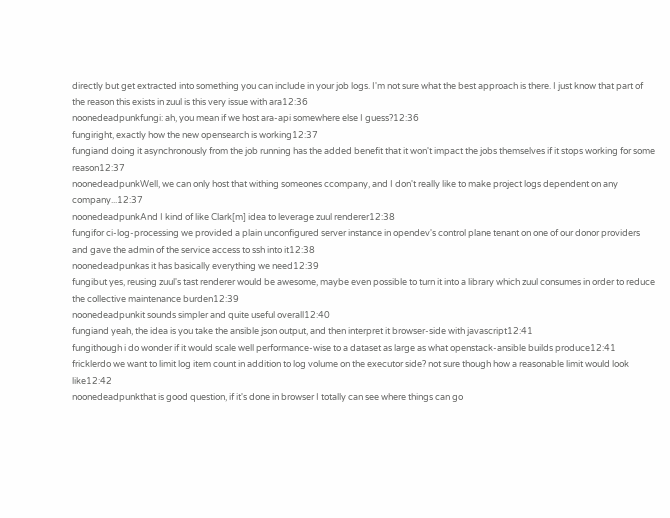directly but get extracted into something you can include in your job logs. I'm not sure what the best approach is there. I just know that part of the reason this exists in zuul is this very issue with ara12:36
noonedeadpunkfungi: ah, you mean if we host ara-api somewhere else I guess?12:36
fungiright, exactly how the new opensearch is working12:37
fungiand doing it asynchronously from the job running has the added benefit that it won't impact the jobs themselves if it stops working for some reason12:37
noonedeadpunkWell, we can only host that withing someones ccompany, and I don't really like to make project logs dependent on any company...12:37
noonedeadpunkAnd I kind of like Clark[m] idea to leverage zuul renderer12:38
fungifor ci-log-processing we provided a plain unconfigured server instance in opendev's control plane tenant on one of our donor providers and gave the admin of the service access to ssh into it12:38
noonedeadpunkas it has basically everything we need12:39
fungibut yes, reusing zuul's tast renderer would be awesome, maybe even possible to turn it into a library which zuul consumes in order to reduce the collective maintenance burden12:39
noonedeadpunkit sounds simpler and quite useful overall12:40
fungiand yeah, the idea is you take the ansible json output, and then interpret it browser-side with javascript12:41
fungithough i do wonder if it would scale well performance-wise to a dataset as large as what openstack-ansible builds produce12:41
fricklerdo we want to limit log item count in addition to log volume on the executor side? not sure though how a reasonable limit would look like12:42
noonedeadpunkthat is good question, if it's done in browser I totally can see where things can go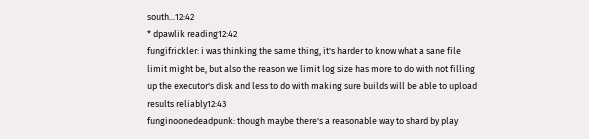south...12:42
* dpawlik reading12:42
fungifrickler: i was thinking the same thing, it's harder to know what a sane file limit might be, but also the reason we limit log size has more to do with not filling up the executor's disk and less to do with making sure builds will be able to upload results reliably12:43
funginoonedeadpunk: though maybe there's a reasonable way to shard by play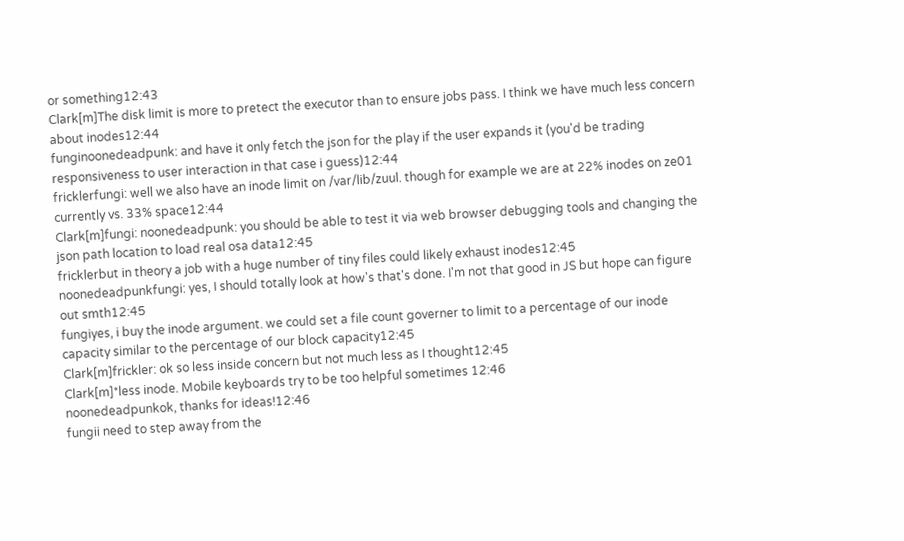or something12:43
Clark[m]The disk limit is more to pretect the executor than to ensure jobs pass. I think we have much less concern about inodes12:44
funginoonedeadpunk: and have it only fetch the json for the play if the user expands it (you'd be trading responsiveness to user interaction in that case i guess)12:44
fricklerfungi: well we also have an inode limit on /var/lib/zuul. though for example we are at 22% inodes on ze01 currently vs. 33% space12:44
Clark[m]fungi: noonedeadpunk: you should be able to test it via web browser debugging tools and changing the json path location to load real osa data12:45
fricklerbut in theory a job with a huge number of tiny files could likely exhaust inodes12:45
noonedeadpunkfungi: yes, I should totally look at how's that's done. I'm not that good in JS but hope can figure out smth12:45
fungiyes, i buy the inode argument. we could set a file count governer to limit to a percentage of our inode capacity similar to the percentage of our block capacity12:45
Clark[m]frickler: ok so less inside concern but not much less as I thought12:45
Clark[m]*less inode. Mobile keyboards try to be too helpful sometimes 12:46
noonedeadpunkok, thanks for ideas!12:46
fungii need to step away from the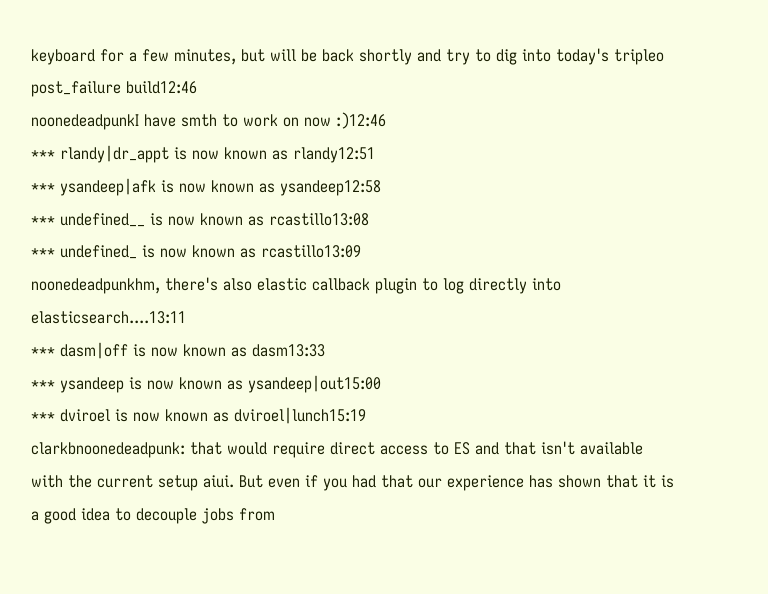keyboard for a few minutes, but will be back shortly and try to dig into today's tripleo post_failure build12:46
noonedeadpunkI have smth to work on now :)12:46
*** rlandy|dr_appt is now known as rlandy12:51
*** ysandeep|afk is now known as ysandeep12:58
*** undefined__ is now known as rcastillo13:08
*** undefined_ is now known as rcastillo13:09
noonedeadpunkhm, there's also elastic callback plugin to log directly into elasticsearch....13:11
*** dasm|off is now known as dasm13:33
*** ysandeep is now known as ysandeep|out15:00
*** dviroel is now known as dviroel|lunch15:19
clarkbnoonedeadpunk: that would require direct access to ES and that isn't available with the current setup aiui. But even if you had that our experience has shown that it is a good idea to decouple jobs from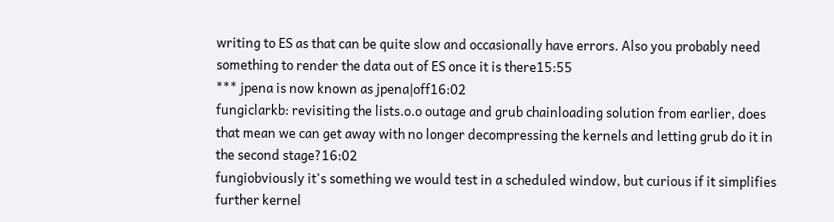writing to ES as that can be quite slow and occasionally have errors. Also you probably need something to render the data out of ES once it is there15:55
*** jpena is now known as jpena|off16:02
fungiclarkb: revisiting the lists.o.o outage and grub chainloading solution from earlier, does that mean we can get away with no longer decompressing the kernels and letting grub do it in the second stage?16:02
fungiobviously it's something we would test in a scheduled window, but curious if it simplifies further kernel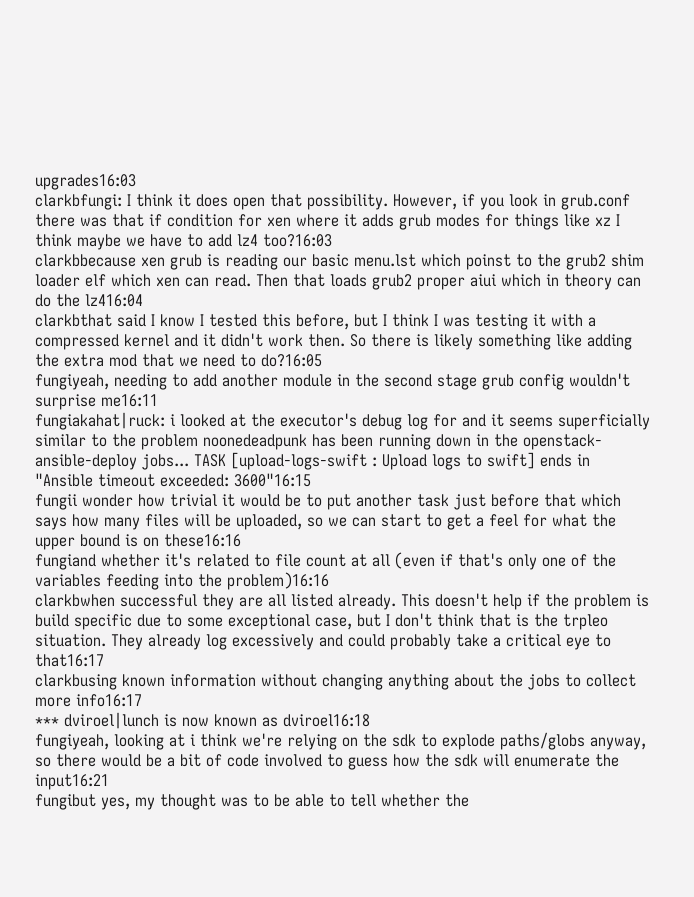upgrades16:03
clarkbfungi: I think it does open that possibility. However, if you look in grub.conf there was that if condition for xen where it adds grub modes for things like xz I think maybe we have to add lz4 too?16:03
clarkbbecause xen grub is reading our basic menu.lst which poinst to the grub2 shim loader elf which xen can read. Then that loads grub2 proper aiui which in theory can do the lz416:04
clarkbthat said I know I tested this before, but I think I was testing it with a compressed kernel and it didn't work then. So there is likely something like adding the extra mod that we need to do?16:05
fungiyeah, needing to add another module in the second stage grub config wouldn't surprise me16:11
fungiakahat|ruck: i looked at the executor's debug log for and it seems superficially similar to the problem noonedeadpunk has been running down in the openstack-ansible-deploy jobs... TASK [upload-logs-swift : Upload logs to swift] ends in "Ansible timeout exceeded: 3600"16:15
fungii wonder how trivial it would be to put another task just before that which says how many files will be uploaded, so we can start to get a feel for what the upper bound is on these16:16
fungiand whether it's related to file count at all (even if that's only one of the variables feeding into the problem)16:16
clarkbwhen successful they are all listed already. This doesn't help if the problem is build specific due to some exceptional case, but I don't think that is the trpleo situation. They already log excessively and could probably take a critical eye to that16:17
clarkbusing known information without changing anything about the jobs to collect more info16:17
*** dviroel|lunch is now known as dviroel16:18
fungiyeah, looking at i think we're relying on the sdk to explode paths/globs anyway, so there would be a bit of code involved to guess how the sdk will enumerate the input16:21
fungibut yes, my thought was to be able to tell whether the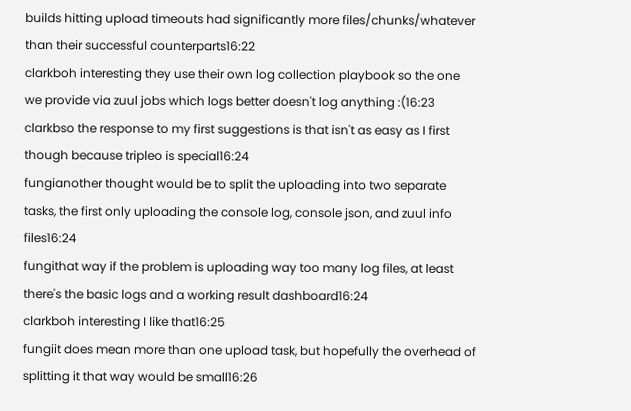builds hitting upload timeouts had significantly more files/chunks/whatever than their successful counterparts16:22
clarkboh interesting they use their own log collection playbook so the one we provide via zuul jobs which logs better doesn't log anything :(16:23
clarkbso the response to my first suggestions is that isn't as easy as I first though because tripleo is special16:24
fungianother thought would be to split the uploading into two separate tasks, the first only uploading the console log, console json, and zuul info files16:24
fungithat way if the problem is uploading way too many log files, at least there's the basic logs and a working result dashboard16:24
clarkboh interesting I like that16:25
fungiit does mean more than one upload task, but hopefully the overhead of splitting it that way would be small16:26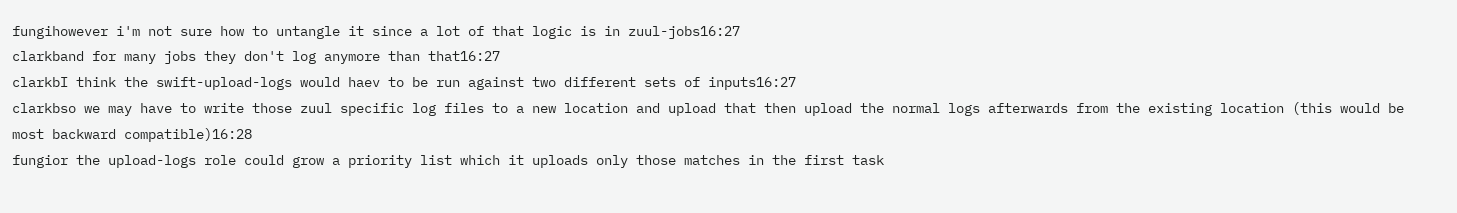fungihowever i'm not sure how to untangle it since a lot of that logic is in zuul-jobs16:27
clarkband for many jobs they don't log anymore than that16:27
clarkbI think the swift-upload-logs would haev to be run against two different sets of inputs16:27
clarkbso we may have to write those zuul specific log files to a new location and upload that then upload the normal logs afterwards from the existing location (this would be most backward compatible)16:28
fungior the upload-logs role could grow a priority list which it uploads only those matches in the first task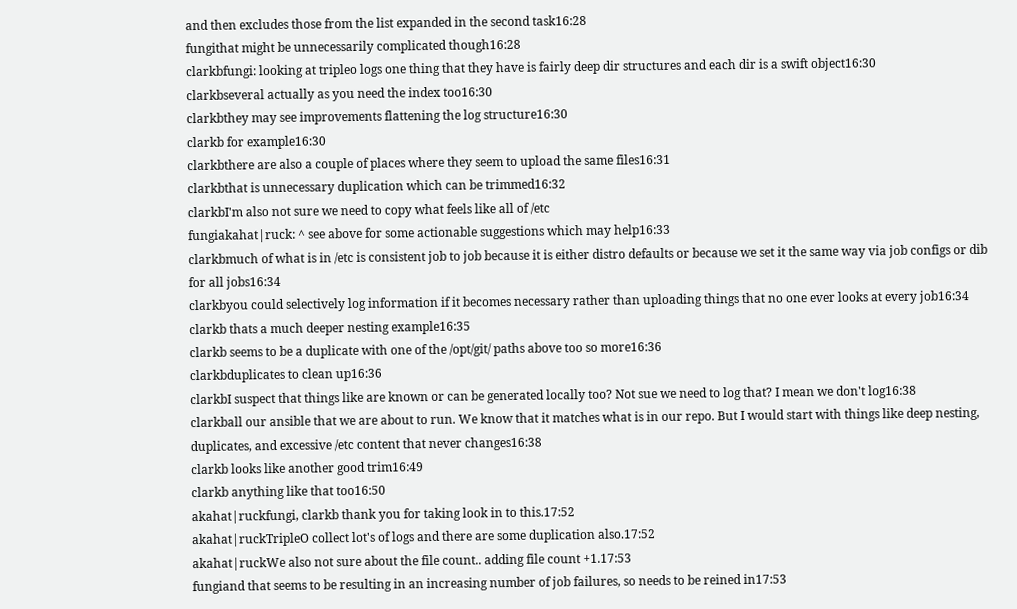and then excludes those from the list expanded in the second task16:28
fungithat might be unnecessarily complicated though16:28
clarkbfungi: looking at tripleo logs one thing that they have is fairly deep dir structures and each dir is a swift object16:30
clarkbseveral actually as you need the index too16:30
clarkbthey may see improvements flattening the log structure16:30
clarkb for example16:30
clarkbthere are also a couple of places where they seem to upload the same files16:31
clarkbthat is unnecessary duplication which can be trimmed16:32
clarkbI'm also not sure we need to copy what feels like all of /etc
fungiakahat|ruck: ^ see above for some actionable suggestions which may help16:33
clarkbmuch of what is in /etc is consistent job to job because it is either distro defaults or because we set it the same way via job configs or dib for all jobs16:34
clarkbyou could selectively log information if it becomes necessary rather than uploading things that no one ever looks at every job16:34
clarkb thats a much deeper nesting example16:35
clarkb seems to be a duplicate with one of the /opt/git/ paths above too so more16:36
clarkbduplicates to clean up16:36
clarkbI suspect that things like are known or can be generated locally too? Not sue we need to log that? I mean we don't log16:38
clarkball our ansible that we are about to run. We know that it matches what is in our repo. But I would start with things like deep nesting, duplicates, and excessive /etc content that never changes16:38
clarkb looks like another good trim16:49
clarkb anything like that too16:50
akahat|ruckfungi, clarkb thank you for taking look in to this.17:52
akahat|ruckTripleO collect lot's of logs and there are some duplication also.17:52
akahat|ruckWe also not sure about the file count.. adding file count +1.17:53
fungiand that seems to be resulting in an increasing number of job failures, so needs to be reined in17:53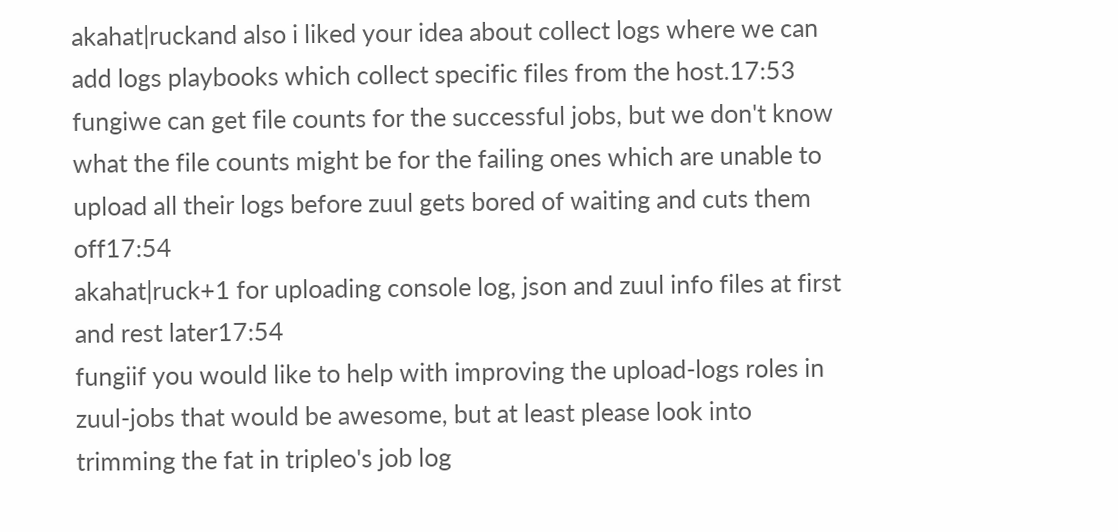akahat|ruckand also i liked your idea about collect logs where we can add logs playbooks which collect specific files from the host.17:53
fungiwe can get file counts for the successful jobs, but we don't know what the file counts might be for the failing ones which are unable to upload all their logs before zuul gets bored of waiting and cuts them off17:54
akahat|ruck+1 for uploading console log, json and zuul info files at first and rest later17:54
fungiif you would like to help with improving the upload-logs roles in zuul-jobs that would be awesome, but at least please look into trimming the fat in tripleo's job log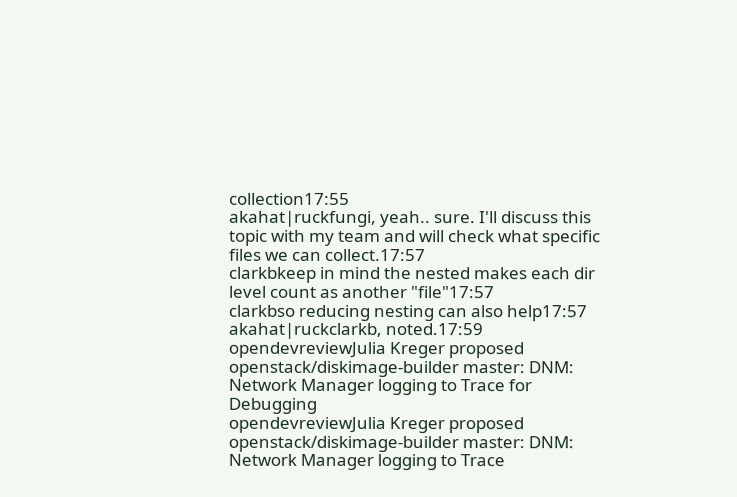collection17:55
akahat|ruckfungi, yeah.. sure. I'll discuss this topic with my team and will check what specific files we can collect.17:57
clarkbkeep in mind the nested makes each dir level count as another "file"17:57
clarkbso reducing nesting can also help17:57
akahat|ruckclarkb, noted.17:59
opendevreviewJulia Kreger proposed openstack/diskimage-builder master: DNM: Network Manager logging to Trace for Debugging
opendevreviewJulia Kreger proposed openstack/diskimage-builder master: DNM: Network Manager logging to Trace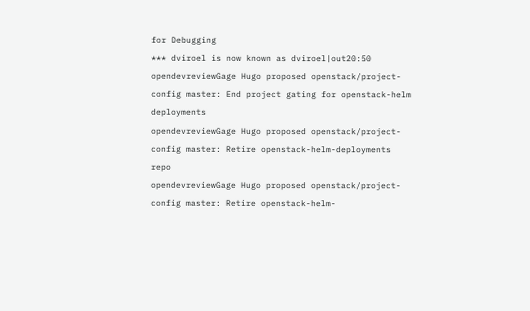for Debugging
*** dviroel is now known as dviroel|out20:50
opendevreviewGage Hugo proposed openstack/project-config master: End project gating for openstack-helm deployments
opendevreviewGage Hugo proposed openstack/project-config master: Retire openstack-helm-deployments repo
opendevreviewGage Hugo proposed openstack/project-config master: Retire openstack-helm-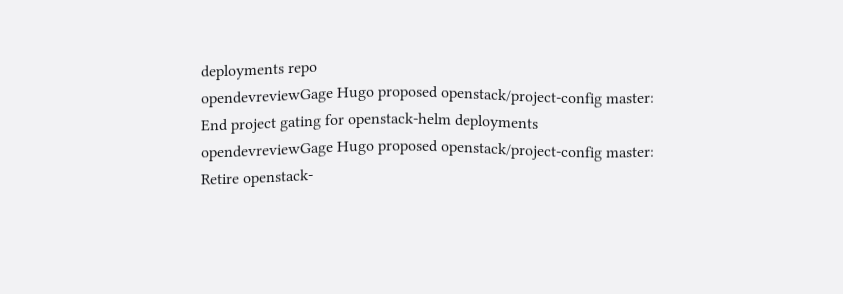deployments repo
opendevreviewGage Hugo proposed openstack/project-config master: End project gating for openstack-helm deployments
opendevreviewGage Hugo proposed openstack/project-config master: Retire openstack-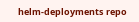helm-deployments repo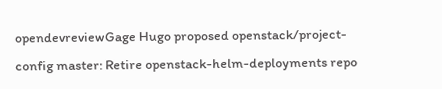opendevreviewGage Hugo proposed openstack/project-config master: Retire openstack-helm-deployments repo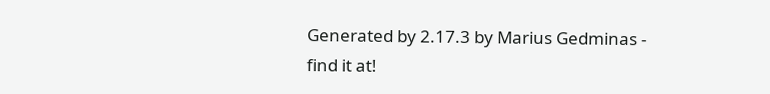Generated by 2.17.3 by Marius Gedminas - find it at!